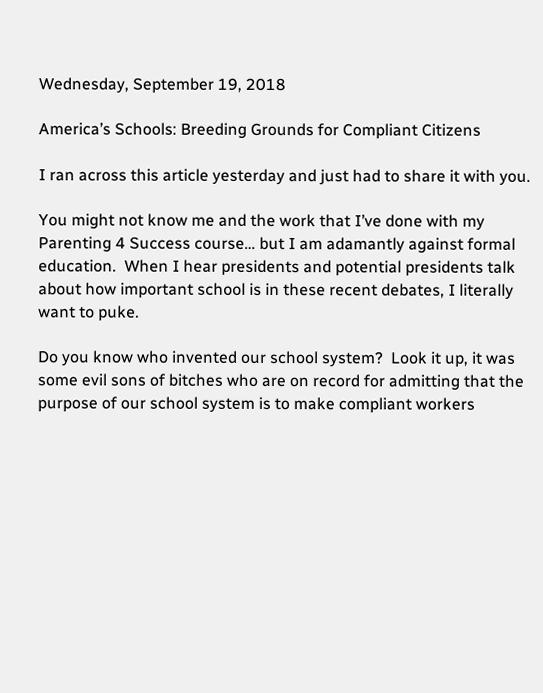Wednesday, September 19, 2018

America’s Schools: Breeding Grounds for Compliant Citizens

I ran across this article yesterday and just had to share it with you.

You might not know me and the work that I’ve done with my Parenting 4 Success course… but I am adamantly against formal education.  When I hear presidents and potential presidents talk about how important school is in these recent debates, I literally want to puke.

Do you know who invented our school system?  Look it up, it was some evil sons of bitches who are on record for admitting that the purpose of our school system is to make compliant workers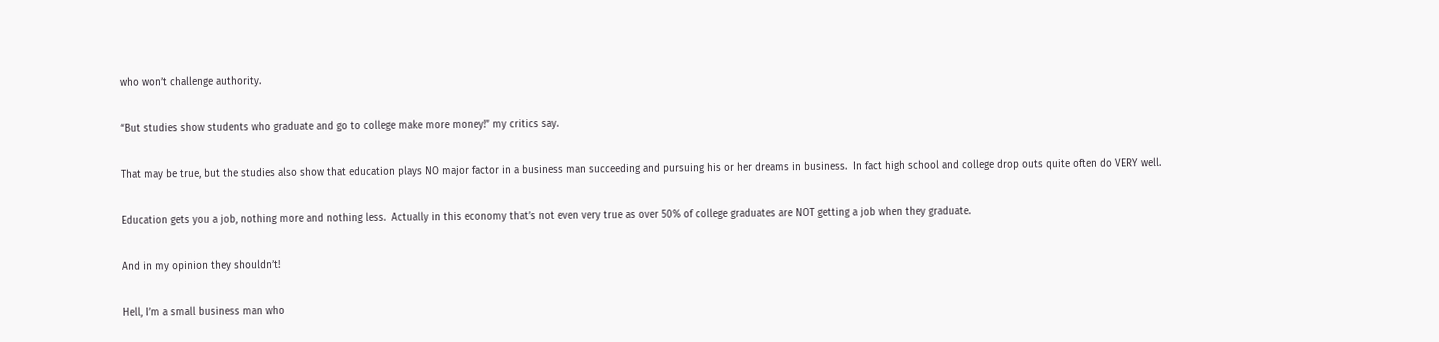who won’t challenge authority.

“But studies show students who graduate and go to college make more money!” my critics say.

That may be true, but the studies also show that education plays NO major factor in a business man succeeding and pursuing his or her dreams in business.  In fact high school and college drop outs quite often do VERY well.

Education gets you a job, nothing more and nothing less.  Actually in this economy that’s not even very true as over 50% of college graduates are NOT getting a job when they graduate.

And in my opinion they shouldn’t!

Hell, I’m a small business man who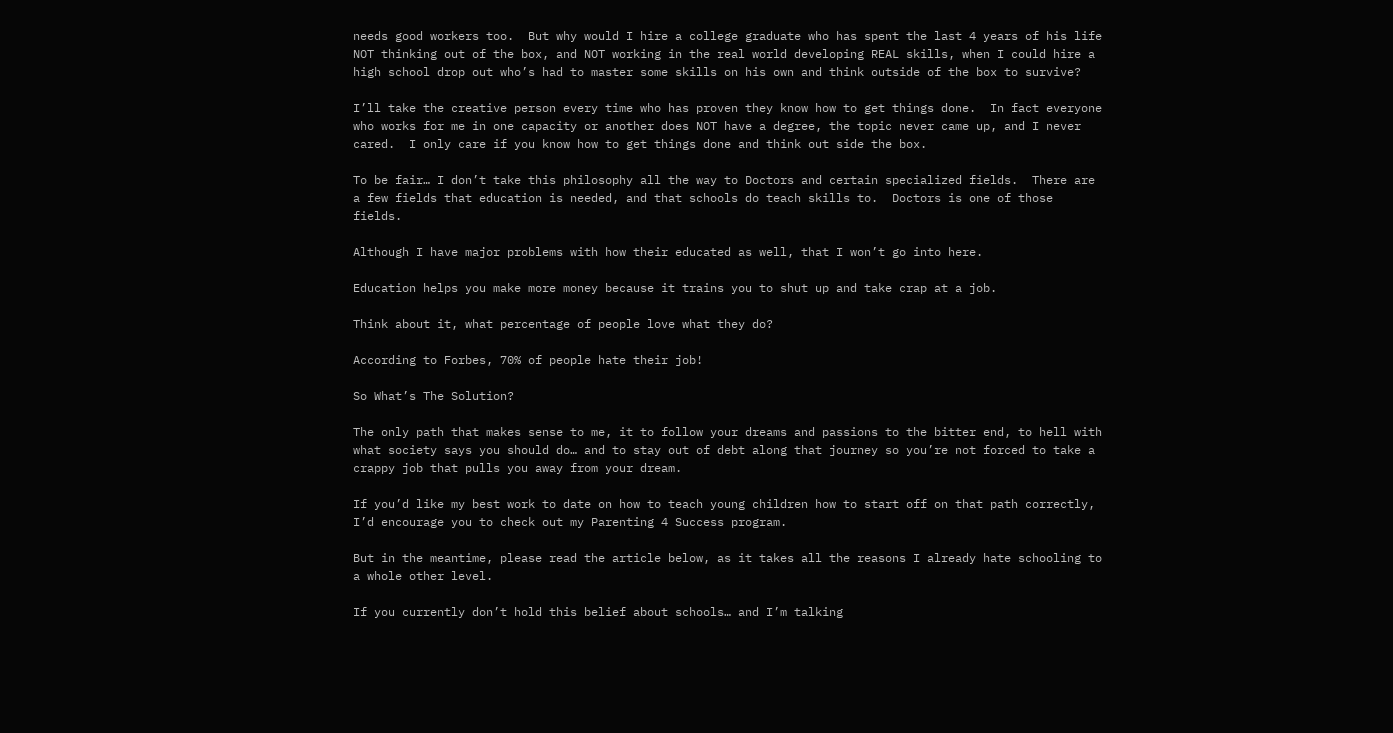needs good workers too.  But why would I hire a college graduate who has spent the last 4 years of his life NOT thinking out of the box, and NOT working in the real world developing REAL skills, when I could hire a high school drop out who’s had to master some skills on his own and think outside of the box to survive?

I’ll take the creative person every time who has proven they know how to get things done.  In fact everyone who works for me in one capacity or another does NOT have a degree, the topic never came up, and I never cared.  I only care if you know how to get things done and think out side the box.

To be fair… I don’t take this philosophy all the way to Doctors and certain specialized fields.  There are a few fields that education is needed, and that schools do teach skills to.  Doctors is one of those fields.

Although I have major problems with how their educated as well, that I won’t go into here.

Education helps you make more money because it trains you to shut up and take crap at a job.

Think about it, what percentage of people love what they do?

According to Forbes, 70% of people hate their job!

So What’s The Solution?

The only path that makes sense to me, it to follow your dreams and passions to the bitter end, to hell with what society says you should do… and to stay out of debt along that journey so you’re not forced to take a crappy job that pulls you away from your dream.

If you’d like my best work to date on how to teach young children how to start off on that path correctly, I’d encourage you to check out my Parenting 4 Success program.

But in the meantime, please read the article below, as it takes all the reasons I already hate schooling to a whole other level.

If you currently don’t hold this belief about schools… and I’m talking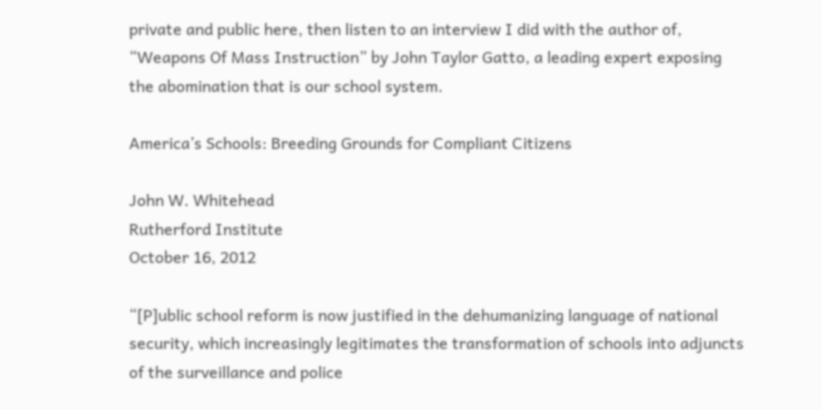private and public here, then listen to an interview I did with the author of, “Weapons Of Mass Instruction” by John Taylor Gatto, a leading expert exposing the abomination that is our school system.

America’s Schools: Breeding Grounds for Compliant Citizens

John W. Whitehead
Rutherford Institute
October 16, 2012

“[P]ublic school reform is now justified in the dehumanizing language of national security, which increasingly legitimates the transformation of schools into adjuncts of the surveillance and police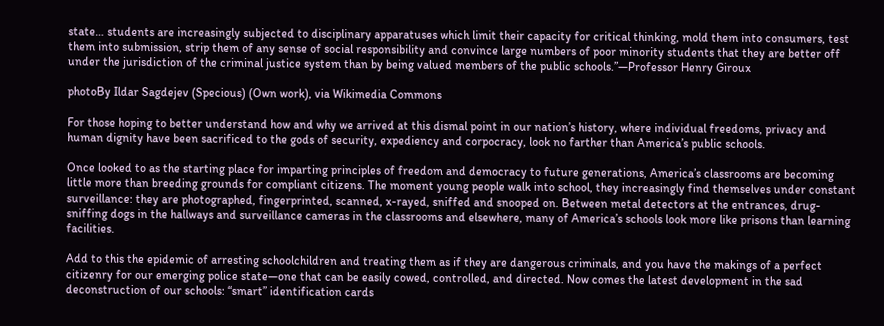state… students are increasingly subjected to disciplinary apparatuses which limit their capacity for critical thinking, mold them into consumers, test them into submission, strip them of any sense of social responsibility and convince large numbers of poor minority students that they are better off under the jurisdiction of the criminal justice system than by being valued members of the public schools.”—Professor Henry Giroux

photoBy Ildar Sagdejev (Specious) (Own work), via Wikimedia Commons

For those hoping to better understand how and why we arrived at this dismal point in our nation’s history, where individual freedoms, privacy and human dignity have been sacrificed to the gods of security, expediency and corpocracy, look no farther than America’s public schools.

Once looked to as the starting place for imparting principles of freedom and democracy to future generations, America’s classrooms are becoming little more than breeding grounds for compliant citizens. The moment young people walk into school, they increasingly find themselves under constant surveillance: they are photographed, fingerprinted, scanned, x-rayed, sniffed and snooped on. Between metal detectors at the entrances, drug-sniffing dogs in the hallways and surveillance cameras in the classrooms and elsewhere, many of America’s schools look more like prisons than learning facilities.

Add to this the epidemic of arresting schoolchildren and treating them as if they are dangerous criminals, and you have the makings of a perfect citizenry for our emerging police state—one that can be easily cowed, controlled, and directed. Now comes the latest development in the sad deconstruction of our schools: “smart” identification cards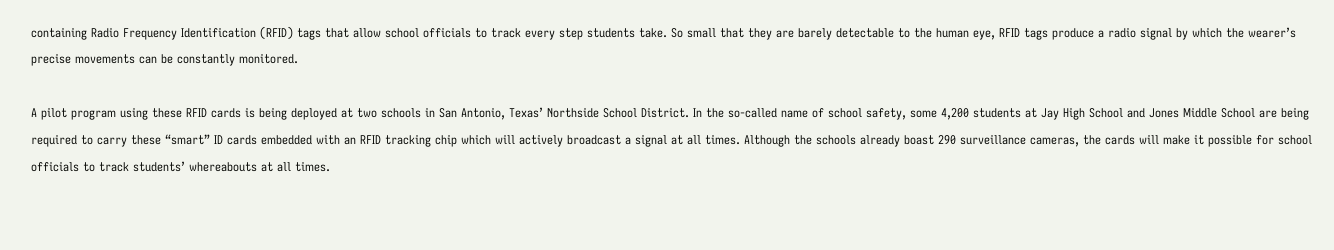containing Radio Frequency Identification (RFID) tags that allow school officials to track every step students take. So small that they are barely detectable to the human eye, RFID tags produce a radio signal by which the wearer’s precise movements can be constantly monitored.

A pilot program using these RFID cards is being deployed at two schools in San Antonio, Texas’ Northside School District. In the so-called name of school safety, some 4,200 students at Jay High School and Jones Middle School are being required to carry these “smart” ID cards embedded with an RFID tracking chip which will actively broadcast a signal at all times. Although the schools already boast 290 surveillance cameras, the cards will make it possible for school officials to track students’ whereabouts at all times.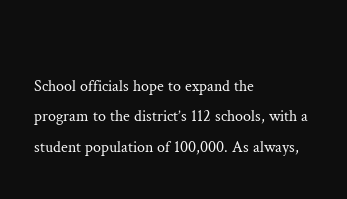School officials hope to expand the program to the district’s 112 schools, with a student population of 100,000. As always,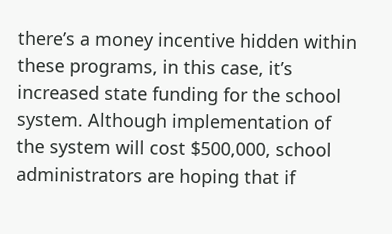there’s a money incentive hidden within these programs, in this case, it’s increased state funding for the school system. Although implementation of the system will cost $500,000, school administrators are hoping that if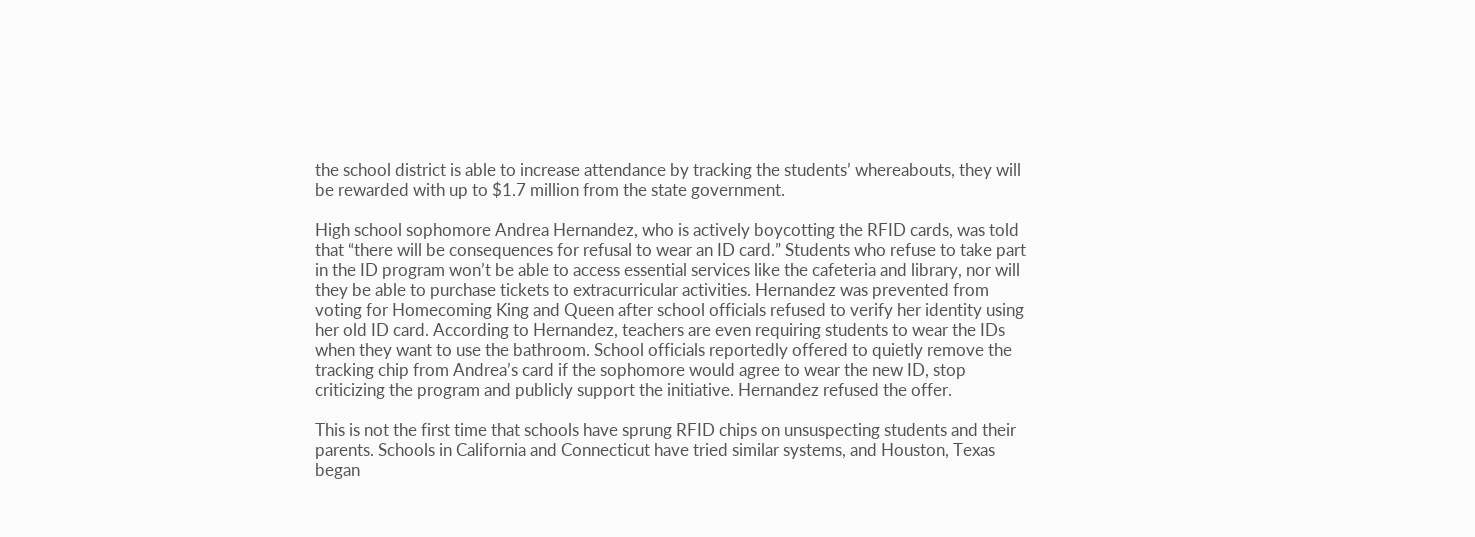the school district is able to increase attendance by tracking the students’ whereabouts, they will be rewarded with up to $1.7 million from the state government.

High school sophomore Andrea Hernandez, who is actively boycotting the RFID cards, was told that “there will be consequences for refusal to wear an ID card.” Students who refuse to take part in the ID program won’t be able to access essential services like the cafeteria and library, nor will they be able to purchase tickets to extracurricular activities. Hernandez was prevented from voting for Homecoming King and Queen after school officials refused to verify her identity using her old ID card. According to Hernandez, teachers are even requiring students to wear the IDs when they want to use the bathroom. School officials reportedly offered to quietly remove the tracking chip from Andrea’s card if the sophomore would agree to wear the new ID, stop criticizing the program and publicly support the initiative. Hernandez refused the offer.

This is not the first time that schools have sprung RFID chips on unsuspecting students and their parents. Schools in California and Connecticut have tried similar systems, and Houston, Texas began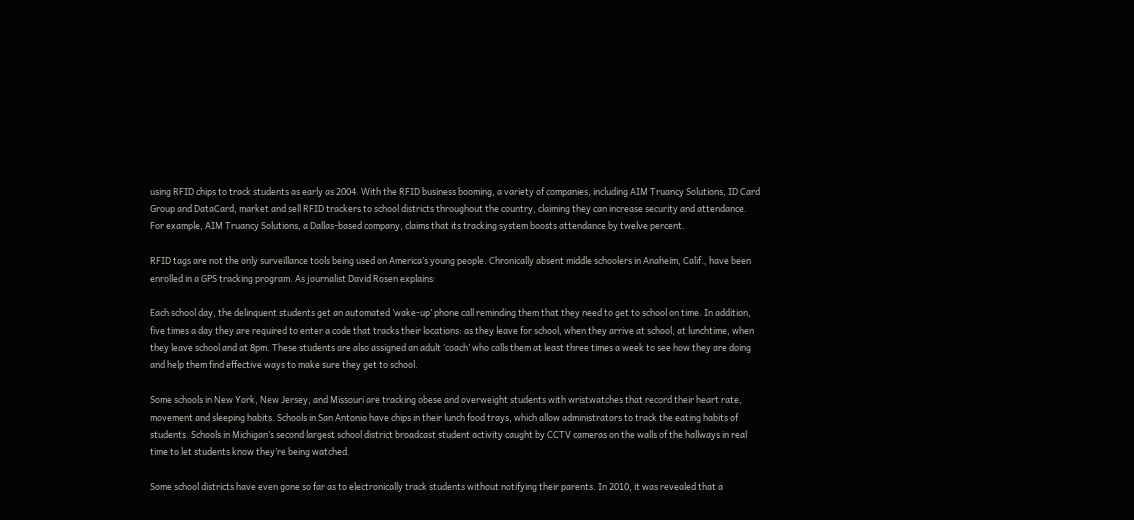using RFID chips to track students as early as 2004. With the RFID business booming, a variety of companies, including AIM Truancy Solutions, ID Card Group and DataCard, market and sell RFID trackers to school districts throughout the country, claiming they can increase security and attendance. For example, AIM Truancy Solutions, a Dallas-based company, claims that its tracking system boosts attendance by twelve percent.

RFID tags are not the only surveillance tools being used on America’s young people. Chronically absent middle schoolers in Anaheim, Calif., have been enrolled in a GPS tracking program. As journalist David Rosen explains:

Each school day, the delinquent students get an automated ‘wake-up’ phone call reminding them that they need to get to school on time. In addition, five times a day they are required to enter a code that tracks their locations: as they leave for school, when they arrive at school, at lunchtime, when they leave school and at 8pm. These students are also assigned an adult ‘coach’ who calls them at least three times a week to see how they are doing and help them find effective ways to make sure they get to school.

Some schools in New York, New Jersey, and Missouri are tracking obese and overweight students with wristwatches that record their heart rate, movement and sleeping habits. Schools in San Antonio have chips in their lunch food trays, which allow administrators to track the eating habits of students. Schools in Michigan’s second largest school district broadcast student activity caught by CCTV cameras on the walls of the hallways in real time to let students know they’re being watched.

Some school districts have even gone so far as to electronically track students without notifying their parents. In 2010, it was revealed that a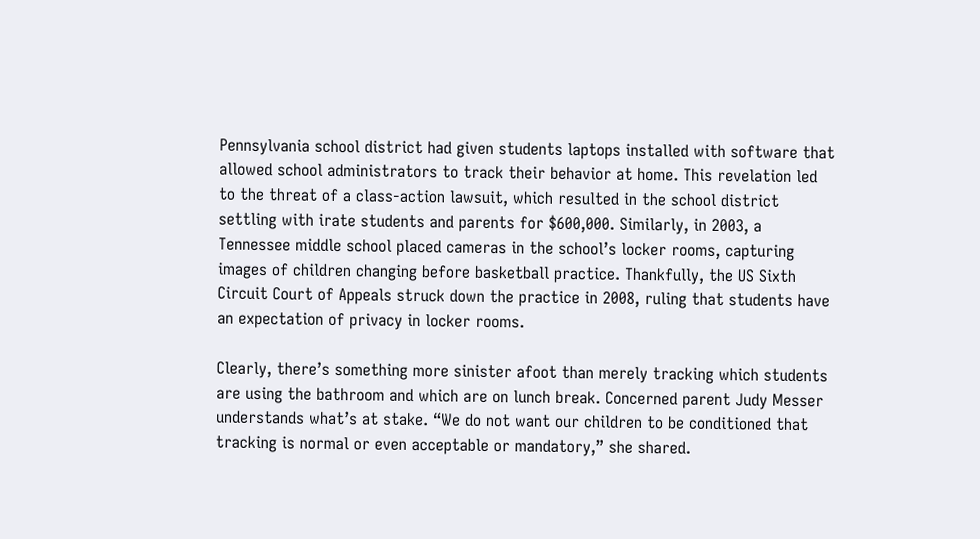Pennsylvania school district had given students laptops installed with software that allowed school administrators to track their behavior at home. This revelation led to the threat of a class-action lawsuit, which resulted in the school district settling with irate students and parents for $600,000. Similarly, in 2003, a Tennessee middle school placed cameras in the school’s locker rooms, capturing images of children changing before basketball practice. Thankfully, the US Sixth Circuit Court of Appeals struck down the practice in 2008, ruling that students have an expectation of privacy in locker rooms.

Clearly, there’s something more sinister afoot than merely tracking which students are using the bathroom and which are on lunch break. Concerned parent Judy Messer understands what’s at stake. “We do not want our children to be conditioned that tracking is normal or even acceptable or mandatory,” she shared.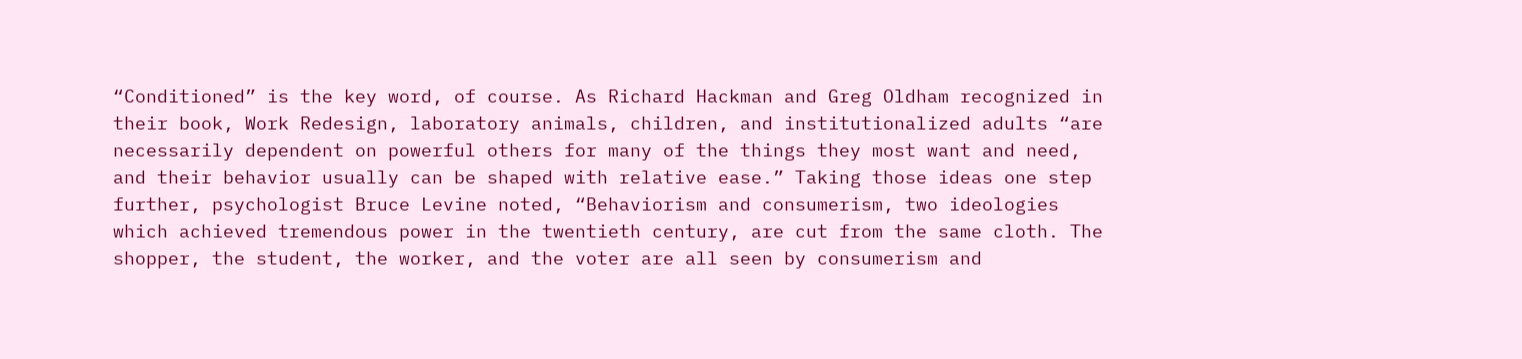“Conditioned” is the key word, of course. As Richard Hackman and Greg Oldham recognized in their book, Work Redesign, laboratory animals, children, and institutionalized adults “are necessarily dependent on powerful others for many of the things they most want and need, and their behavior usually can be shaped with relative ease.” Taking those ideas one step further, psychologist Bruce Levine noted, “Behaviorism and consumerism, two ideologies which achieved tremendous power in the twentieth century, are cut from the same cloth. The shopper, the student, the worker, and the voter are all seen by consumerism and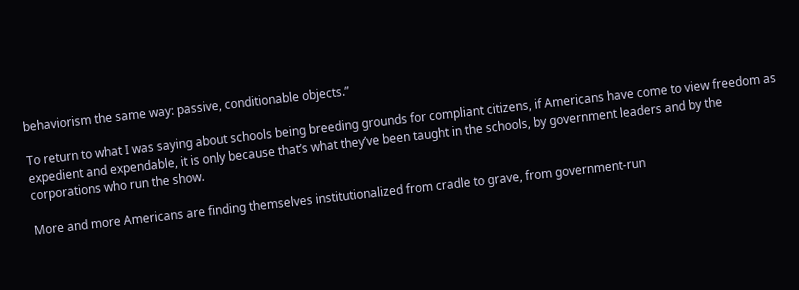behaviorism the same way: passive, conditionable objects.”

To return to what I was saying about schools being breeding grounds for compliant citizens, if Americans have come to view freedom as expedient and expendable, it is only because that’s what they’ve been taught in the schools, by government leaders and by the corporations who run the show.

More and more Americans are finding themselves institutionalized from cradle to grave, from government-run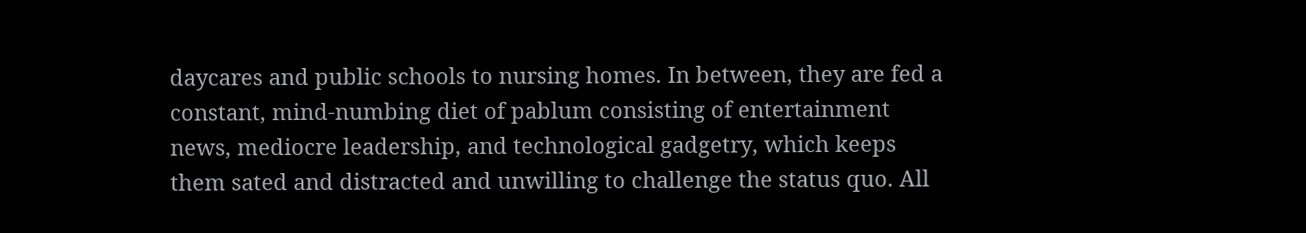daycares and public schools to nursing homes. In between, they are fed a constant, mind-numbing diet of pablum consisting of entertainment news, mediocre leadership, and technological gadgetry, which keeps them sated and distracted and unwilling to challenge the status quo. All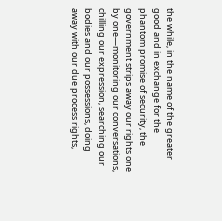the while, in the name of the greater good and in exchange for the phantom promise of security, the government strips away our rights one by one—monitoring our conversations, chilling our expression, searching our bodies and our possessions, doing away with our due process rights,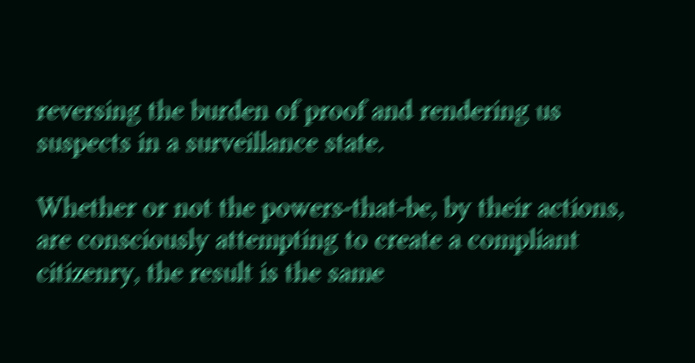reversing the burden of proof and rendering us suspects in a surveillance state.

Whether or not the powers-that-be, by their actions, are consciously attempting to create a compliant citizenry, the result is the same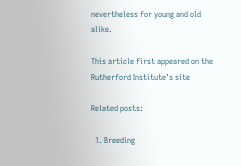nevertheless for young and old alike.

This article first appeared on the Rutherford Institute’s site

Related posts:

  1. Breeding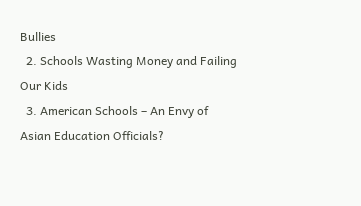Bullies
  2. Schools Wasting Money and Failing Our Kids
  3. American Schools – An Envy of Asian Education Officials?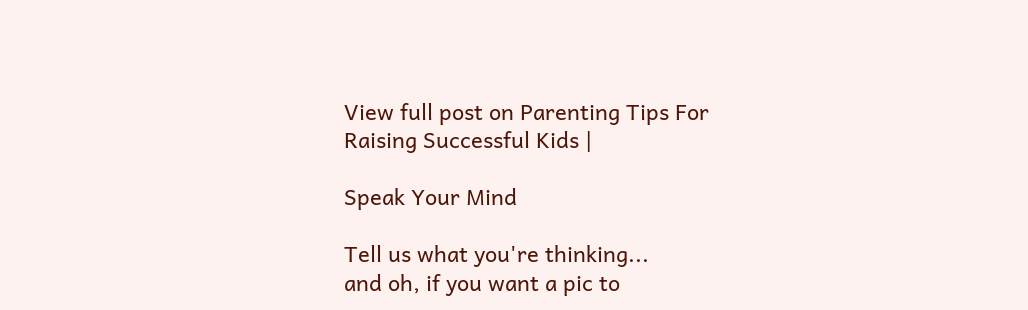View full post on Parenting Tips For Raising Successful Kids |

Speak Your Mind

Tell us what you're thinking...
and oh, if you want a pic to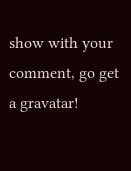show with your comment, go get a gravatar!